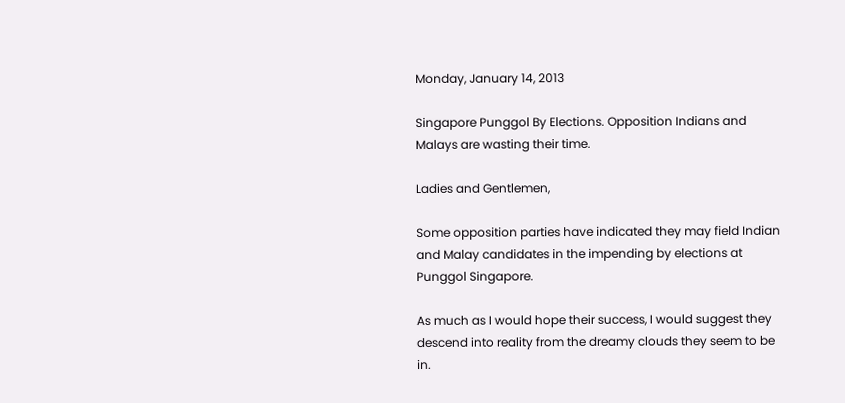Monday, January 14, 2013

Singapore Punggol By Elections. Opposition Indians and Malays are wasting their time.

Ladies and Gentlemen,

Some opposition parties have indicated they may field Indian and Malay candidates in the impending by elections at Punggol Singapore.

As much as I would hope their success, I would suggest they descend into reality from the dreamy clouds they seem to be in.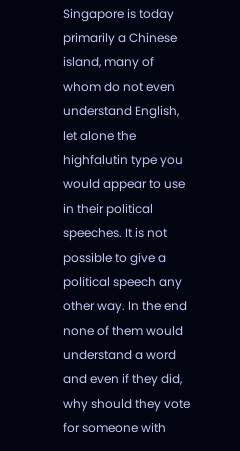Singapore is today primarily a Chinese island, many of whom do not even understand English, let alone the highfalutin type you would appear to use in their political speeches. It is not possible to give a political speech any other way. In the end none of them would understand a word and even if they did, why should they vote for someone with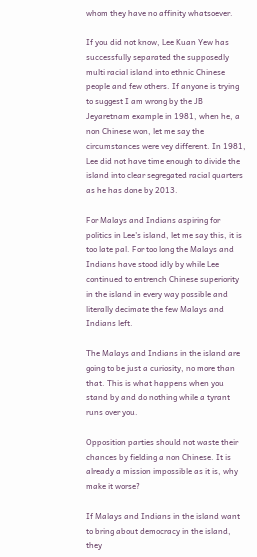whom they have no affinity whatsoever.

If you did not know, Lee Kuan Yew has successfully separated the supposedly multi racial island into ethnic Chinese people and few others. If anyone is trying to suggest I am wrong by the JB Jeyaretnam example in 1981, when he, a non Chinese won, let me say the circumstances were vey different. In 1981, Lee did not have time enough to divide the island into clear segregated racial quarters as he has done by 2013.

For Malays and Indians aspiring for politics in Lee's island, let me say this, it is too late pal. For too long the Malays and Indians have stood idly by while Lee continued to entrench Chinese superiority in the island in every way possible and literally decimate the few Malays and Indians left.

The Malays and Indians in the island are going to be just a curiosity, no more than that. This is what happens when you stand by and do nothing while a tyrant runs over you.

Opposition parties should not waste their chances by fielding a non Chinese. It is already a mission impossible as it is, why make it worse?

If Malays and Indians in the island want to bring about democracy in the island, they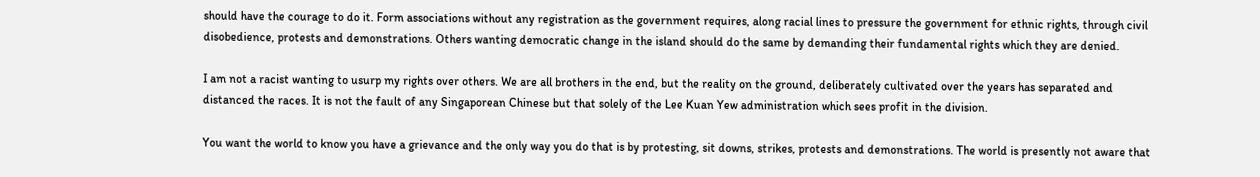should have the courage to do it. Form associations without any registration as the government requires, along racial lines to pressure the government for ethnic rights, through civil disobedience, protests and demonstrations. Others wanting democratic change in the island should do the same by demanding their fundamental rights which they are denied.

I am not a racist wanting to usurp my rights over others. We are all brothers in the end, but the reality on the ground, deliberately cultivated over the years has separated and distanced the races. It is not the fault of any Singaporean Chinese but that solely of the Lee Kuan Yew administration which sees profit in the division.

You want the world to know you have a grievance and the only way you do that is by protesting, sit downs, strikes, protests and demonstrations. The world is presently not aware that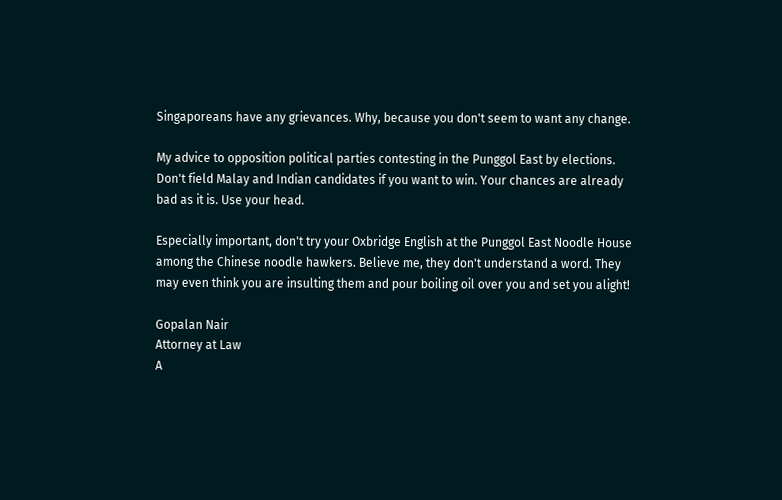Singaporeans have any grievances. Why, because you don't seem to want any change.

My advice to opposition political parties contesting in the Punggol East by elections. Don't field Malay and Indian candidates if you want to win. Your chances are already bad as it is. Use your head.

Especially important, don't try your Oxbridge English at the Punggol East Noodle House among the Chinese noodle hawkers. Believe me, they don't understand a word. They may even think you are insulting them and pour boiling oil over you and set you alight!

Gopalan Nair
Attorney at Law
A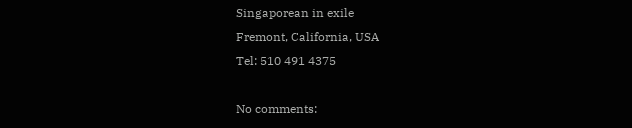Singaporean in exile
Fremont, California, USA
Tel: 510 491 4375

No comments: